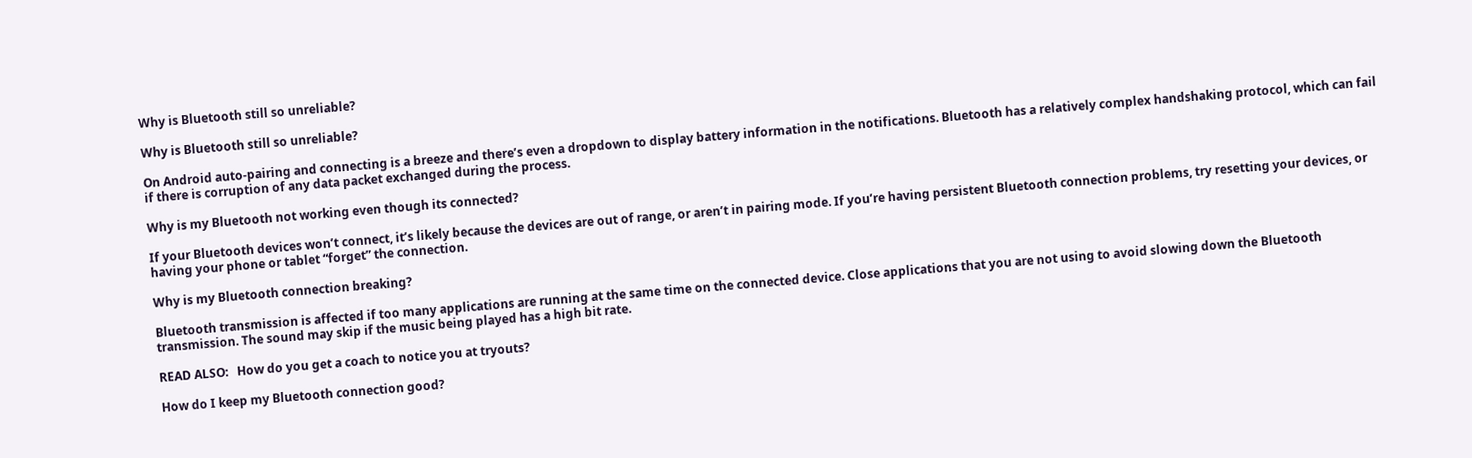Why is Bluetooth still so unreliable?

Why is Bluetooth still so unreliable?

On Android auto-pairing and connecting is a breeze and there’s even a dropdown to display battery information in the notifications. Bluetooth has a relatively complex handshaking protocol, which can fail if there is corruption of any data packet exchanged during the process.

Why is my Bluetooth not working even though its connected?

If your Bluetooth devices won’t connect, it’s likely because the devices are out of range, or aren’t in pairing mode. If you’re having persistent Bluetooth connection problems, try resetting your devices, or having your phone or tablet “forget” the connection.

Why is my Bluetooth connection breaking?

Bluetooth transmission is affected if too many applications are running at the same time on the connected device. Close applications that you are not using to avoid slowing down the Bluetooth transmission. The sound may skip if the music being played has a high bit rate.

READ ALSO:   How do you get a coach to notice you at tryouts?

How do I keep my Bluetooth connection good?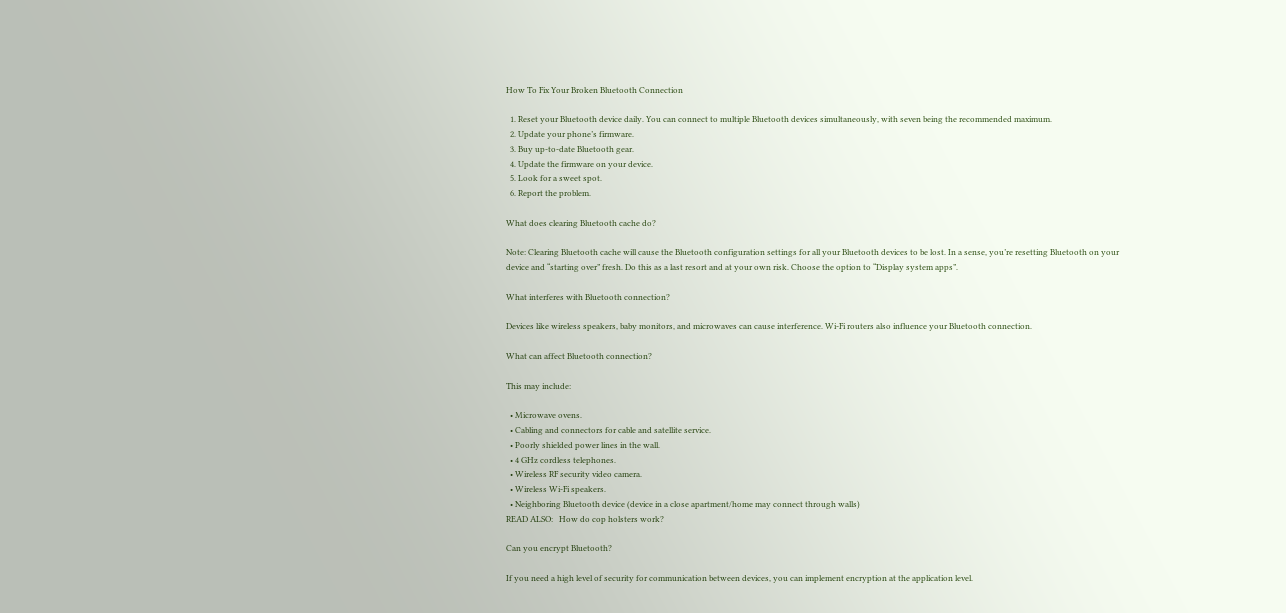How To Fix Your Broken Bluetooth Connection

  1. Reset your Bluetooth device daily. You can connect to multiple Bluetooth devices simultaneously, with seven being the recommended maximum.
  2. Update your phone’s firmware.
  3. Buy up-to-date Bluetooth gear.
  4. Update the firmware on your device.
  5. Look for a sweet spot.
  6. Report the problem.

What does clearing Bluetooth cache do?

Note: Clearing Bluetooth cache will cause the Bluetooth configuration settings for all your Bluetooth devices to be lost. In a sense, you’re resetting Bluetooth on your device and “starting over” fresh. Do this as a last resort and at your own risk. Choose the option to “Display system apps”.

What interferes with Bluetooth connection?

Devices like wireless speakers, baby monitors, and microwaves can cause interference. Wi-Fi routers also influence your Bluetooth connection.

What can affect Bluetooth connection?

This may include:

  • Microwave ovens.
  • Cabling and connectors for cable and satellite service.
  • Poorly shielded power lines in the wall.
  • 4 GHz cordless telephones.
  • Wireless RF security video camera.
  • Wireless Wi-Fi speakers.
  • Neighboring Bluetooth device (device in a close apartment/home may connect through walls)
READ ALSO:   How do cop holsters work?

Can you encrypt Bluetooth?

If you need a high level of security for communication between devices, you can implement encryption at the application level.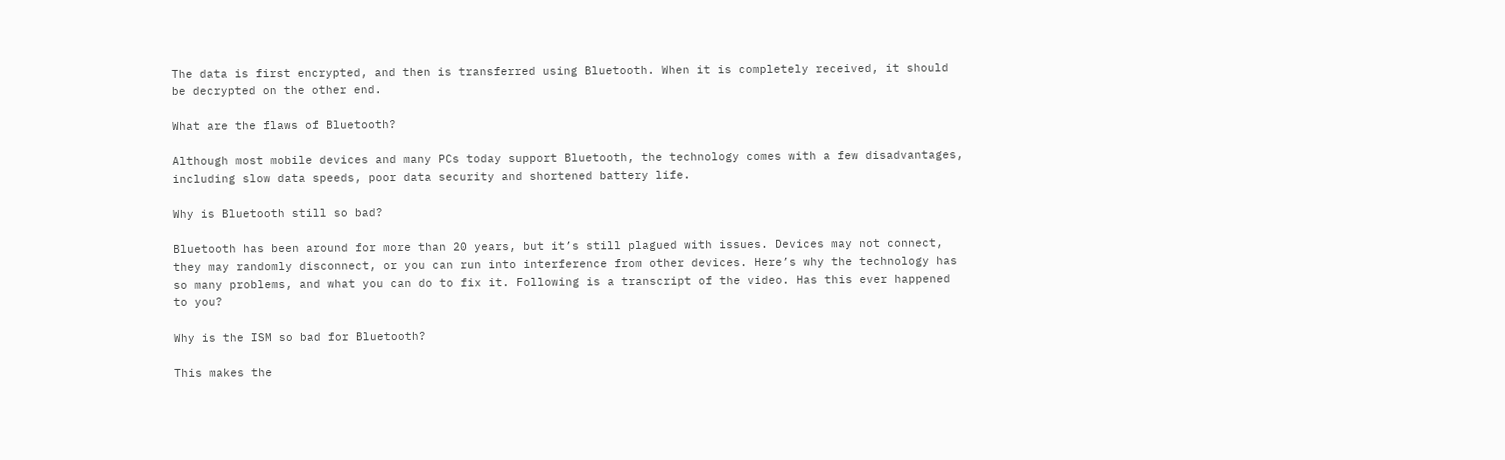The data is first encrypted, and then is transferred using Bluetooth. When it is completely received, it should be decrypted on the other end.

What are the flaws of Bluetooth?

Although most mobile devices and many PCs today support Bluetooth, the technology comes with a few disadvantages, including slow data speeds, poor data security and shortened battery life.

Why is Bluetooth still so bad?

Bluetooth has been around for more than 20 years, but it’s still plagued with issues. Devices may not connect, they may randomly disconnect, or you can run into interference from other devices. Here’s why the technology has so many problems, and what you can do to fix it. Following is a transcript of the video. Has this ever happened to you?

Why is the ISM so bad for Bluetooth?

This makes the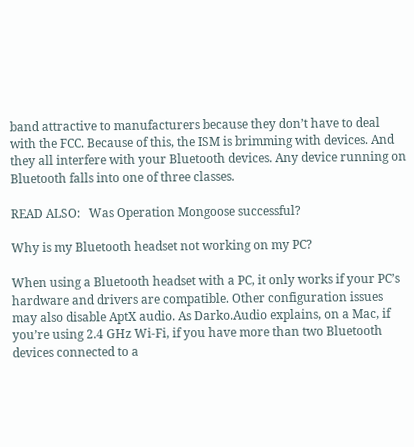band attractive to manufacturers because they don’t have to deal with the FCC. Because of this, the ISM is brimming with devices. And they all interfere with your Bluetooth devices. Any device running on Bluetooth falls into one of three classes.

READ ALSO:   Was Operation Mongoose successful?

Why is my Bluetooth headset not working on my PC?

When using a Bluetooth headset with a PC, it only works if your PC’s hardware and drivers are compatible. Other configuration issues may also disable AptX audio. As Darko.Audio explains, on a Mac, if you’re using 2.4 GHz Wi-Fi, if you have more than two Bluetooth devices connected to a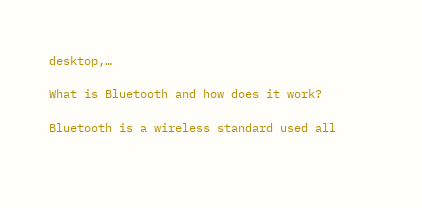desktop,…

What is Bluetooth and how does it work?

Bluetooth is a wireless standard used all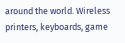around the world. Wireless printers, keyboards, game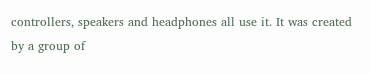controllers, speakers and headphones all use it. It was created by a group of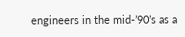engineers in the mid-’90’s as a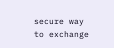secure way to exchange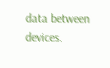data between devices.